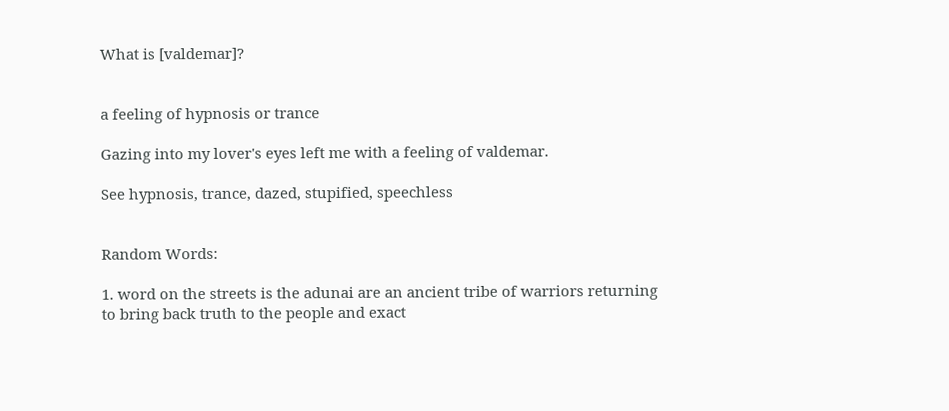What is [valdemar]?


a feeling of hypnosis or trance

Gazing into my lover's eyes left me with a feeling of valdemar.

See hypnosis, trance, dazed, stupified, speechless


Random Words:

1. word on the streets is the adunai are an ancient tribe of warriors returning to bring back truth to the people and exact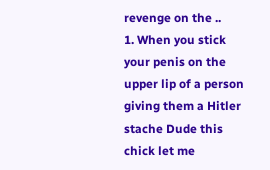revenge on the ..
1. When you stick your penis on the upper lip of a person giving them a Hitler stache Dude this chick let me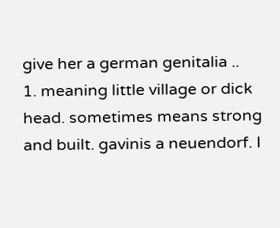give her a german genitalia ..
1. meaning little village or dick head. sometimes means strong and built. gavinis a neuendorf. I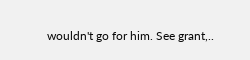wouldn't go for him. See grant,..